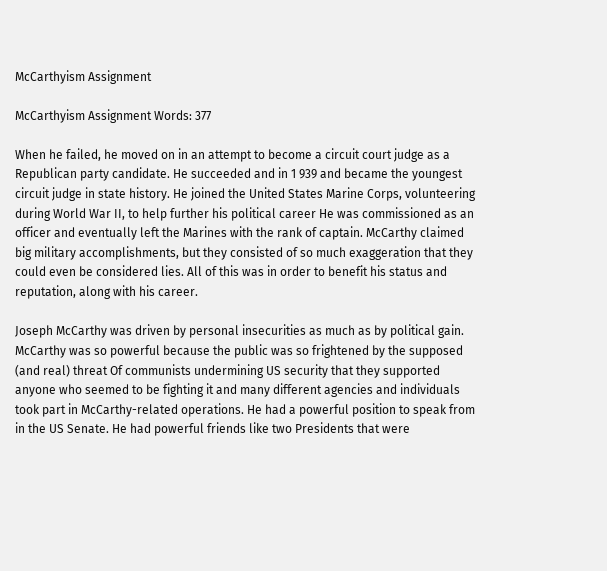McCarthyism Assignment

McCarthyism Assignment Words: 377

When he failed, he moved on in an attempt to become a circuit court judge as a Republican party candidate. He succeeded and in 1 939 and became the youngest circuit judge in state history. He joined the United States Marine Corps, volunteering during World War II, to help further his political career He was commissioned as an officer and eventually left the Marines with the rank of captain. McCarthy claimed big military accomplishments, but they consisted of so much exaggeration that they could even be considered lies. All of this was in order to benefit his status and reputation, along with his career.

Joseph McCarthy was driven by personal insecurities as much as by political gain. McCarthy was so powerful because the public was so frightened by the supposed (and real) threat Of communists undermining US security that they supported anyone who seemed to be fighting it and many different agencies and individuals took part in McCarthy-related operations. He had a powerful position to speak from in the US Senate. He had powerful friends like two Presidents that were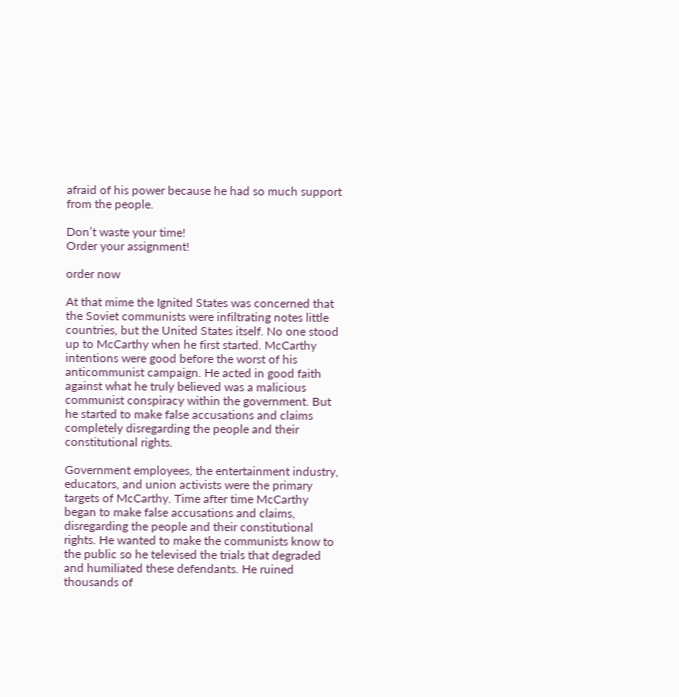afraid of his power because he had so much support from the people.

Don’t waste your time!
Order your assignment!

order now

At that mime the Ignited States was concerned that the Soviet communists were infiltrating notes little countries, but the United States itself. No one stood up to McCarthy when he first started. McCarthy intentions were good before the worst of his anticommunist campaign. He acted in good faith against what he truly believed was a malicious communist conspiracy within the government. But he started to make false accusations and claims completely disregarding the people and their constitutional rights.

Government employees, the entertainment industry, educators, and union activists were the primary targets of McCarthy. Time after time McCarthy began to make false accusations and claims, disregarding the people and their constitutional rights. He wanted to make the communists know to the public so he televised the trials that degraded and humiliated these defendants. He ruined thousands of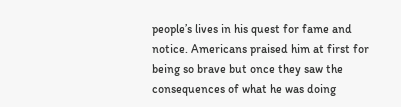people’s lives in his quest for fame and notice. Americans praised him at first for being so brave but once they saw the consequences of what he was doing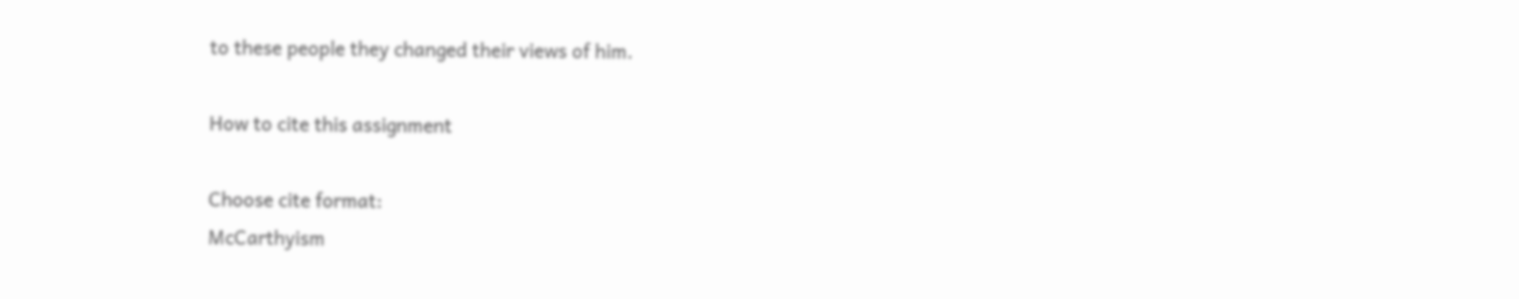to these people they changed their views of him.

How to cite this assignment

Choose cite format:
McCarthyism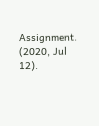Assignment. (2020, Jul 12).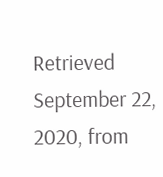Retrieved September 22, 2020, from